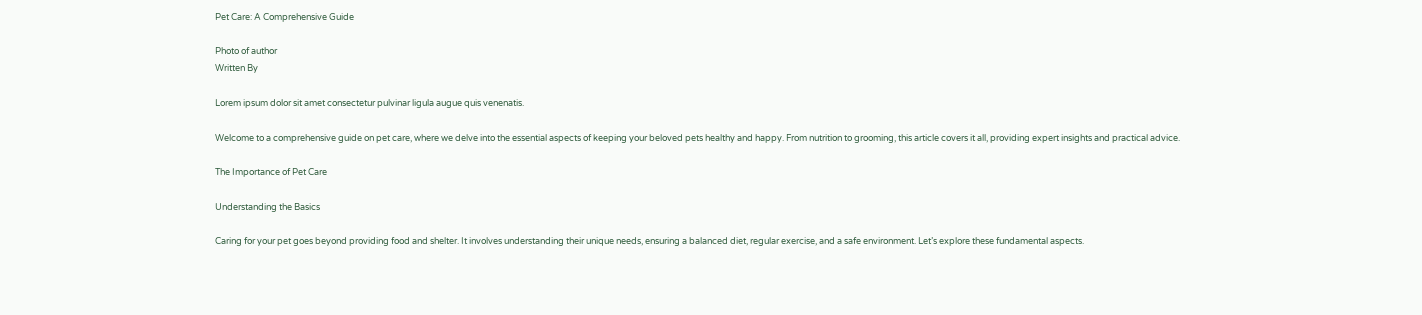Pet Care: A Comprehensive Guide

Photo of author
Written By

Lorem ipsum dolor sit amet consectetur pulvinar ligula augue quis venenatis.

Welcome to a comprehensive guide on pet care, where we delve into the essential aspects of keeping your beloved pets healthy and happy. From nutrition to grooming, this article covers it all, providing expert insights and practical advice.

The Importance of Pet Care

Understanding the Basics

Caring for your pet goes beyond providing food and shelter. It involves understanding their unique needs, ensuring a balanced diet, regular exercise, and a safe environment. Let’s explore these fundamental aspects.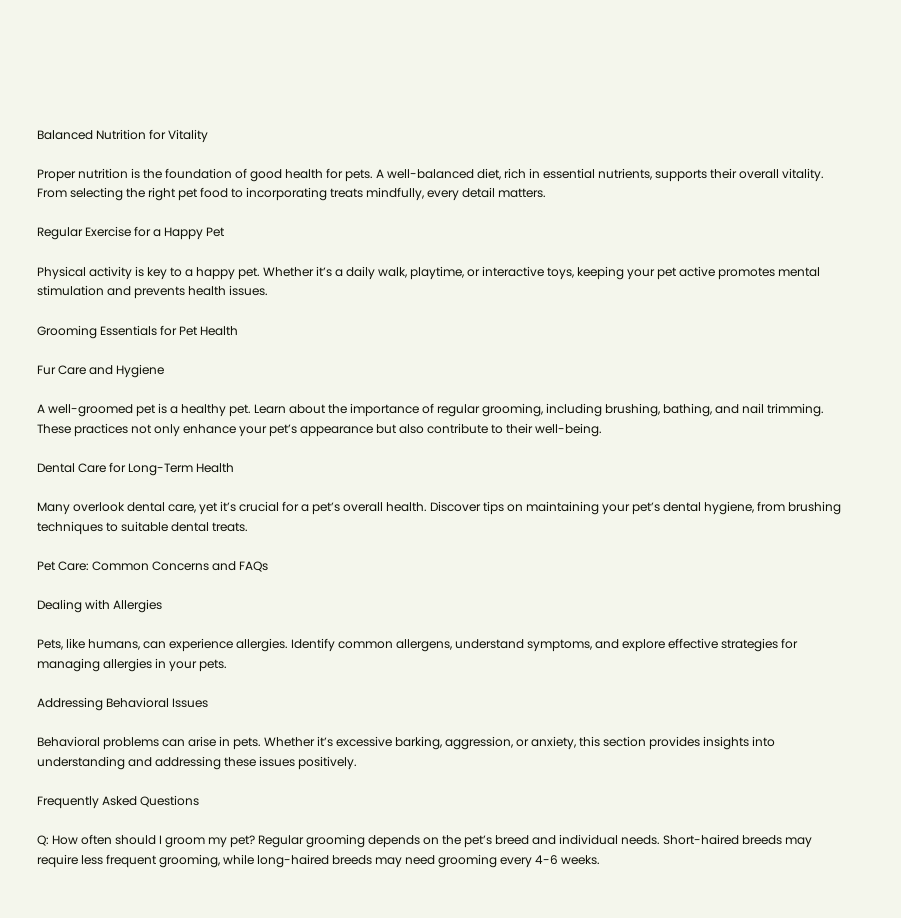Balanced Nutrition for Vitality

Proper nutrition is the foundation of good health for pets. A well-balanced diet, rich in essential nutrients, supports their overall vitality. From selecting the right pet food to incorporating treats mindfully, every detail matters.

Regular Exercise for a Happy Pet

Physical activity is key to a happy pet. Whether it’s a daily walk, playtime, or interactive toys, keeping your pet active promotes mental stimulation and prevents health issues.

Grooming Essentials for Pet Health

Fur Care and Hygiene

A well-groomed pet is a healthy pet. Learn about the importance of regular grooming, including brushing, bathing, and nail trimming. These practices not only enhance your pet’s appearance but also contribute to their well-being.

Dental Care for Long-Term Health

Many overlook dental care, yet it’s crucial for a pet’s overall health. Discover tips on maintaining your pet’s dental hygiene, from brushing techniques to suitable dental treats.

Pet Care: Common Concerns and FAQs

Dealing with Allergies

Pets, like humans, can experience allergies. Identify common allergens, understand symptoms, and explore effective strategies for managing allergies in your pets.

Addressing Behavioral Issues

Behavioral problems can arise in pets. Whether it’s excessive barking, aggression, or anxiety, this section provides insights into understanding and addressing these issues positively.

Frequently Asked Questions

Q: How often should I groom my pet? Regular grooming depends on the pet’s breed and individual needs. Short-haired breeds may require less frequent grooming, while long-haired breeds may need grooming every 4-6 weeks.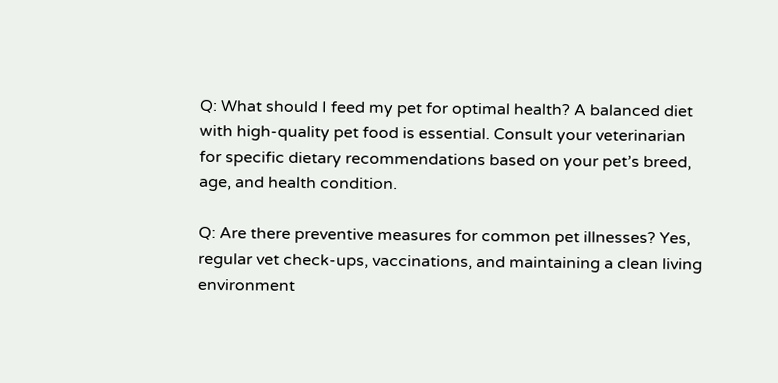Q: What should I feed my pet for optimal health? A balanced diet with high-quality pet food is essential. Consult your veterinarian for specific dietary recommendations based on your pet’s breed, age, and health condition.

Q: Are there preventive measures for common pet illnesses? Yes, regular vet check-ups, vaccinations, and maintaining a clean living environment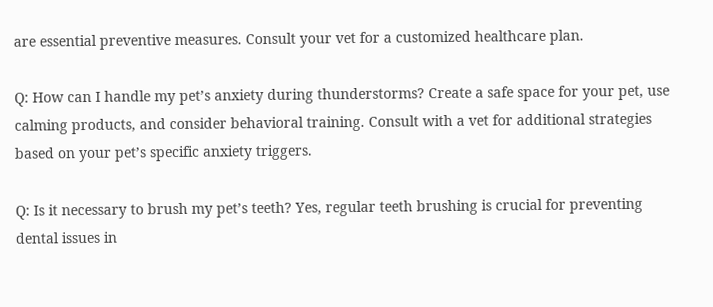are essential preventive measures. Consult your vet for a customized healthcare plan.

Q: How can I handle my pet’s anxiety during thunderstorms? Create a safe space for your pet, use calming products, and consider behavioral training. Consult with a vet for additional strategies based on your pet’s specific anxiety triggers.

Q: Is it necessary to brush my pet’s teeth? Yes, regular teeth brushing is crucial for preventing dental issues in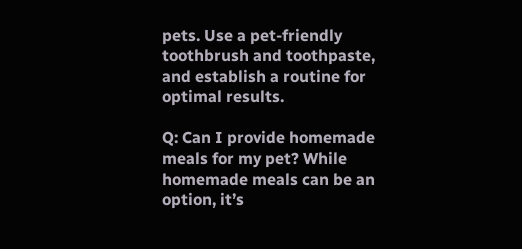pets. Use a pet-friendly toothbrush and toothpaste, and establish a routine for optimal results.

Q: Can I provide homemade meals for my pet? While homemade meals can be an option, it’s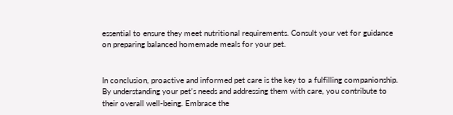essential to ensure they meet nutritional requirements. Consult your vet for guidance on preparing balanced homemade meals for your pet.


In conclusion, proactive and informed pet care is the key to a fulfilling companionship. By understanding your pet’s needs and addressing them with care, you contribute to their overall well-being. Embrace the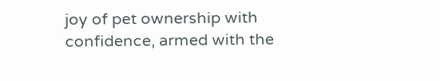joy of pet ownership with confidence, armed with the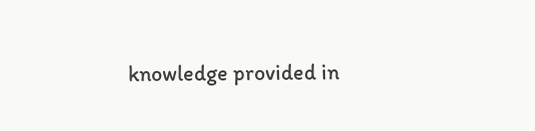knowledge provided in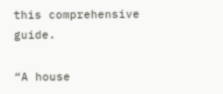this comprehensive guide.

“A house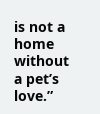is not a home without a pet’s love.”